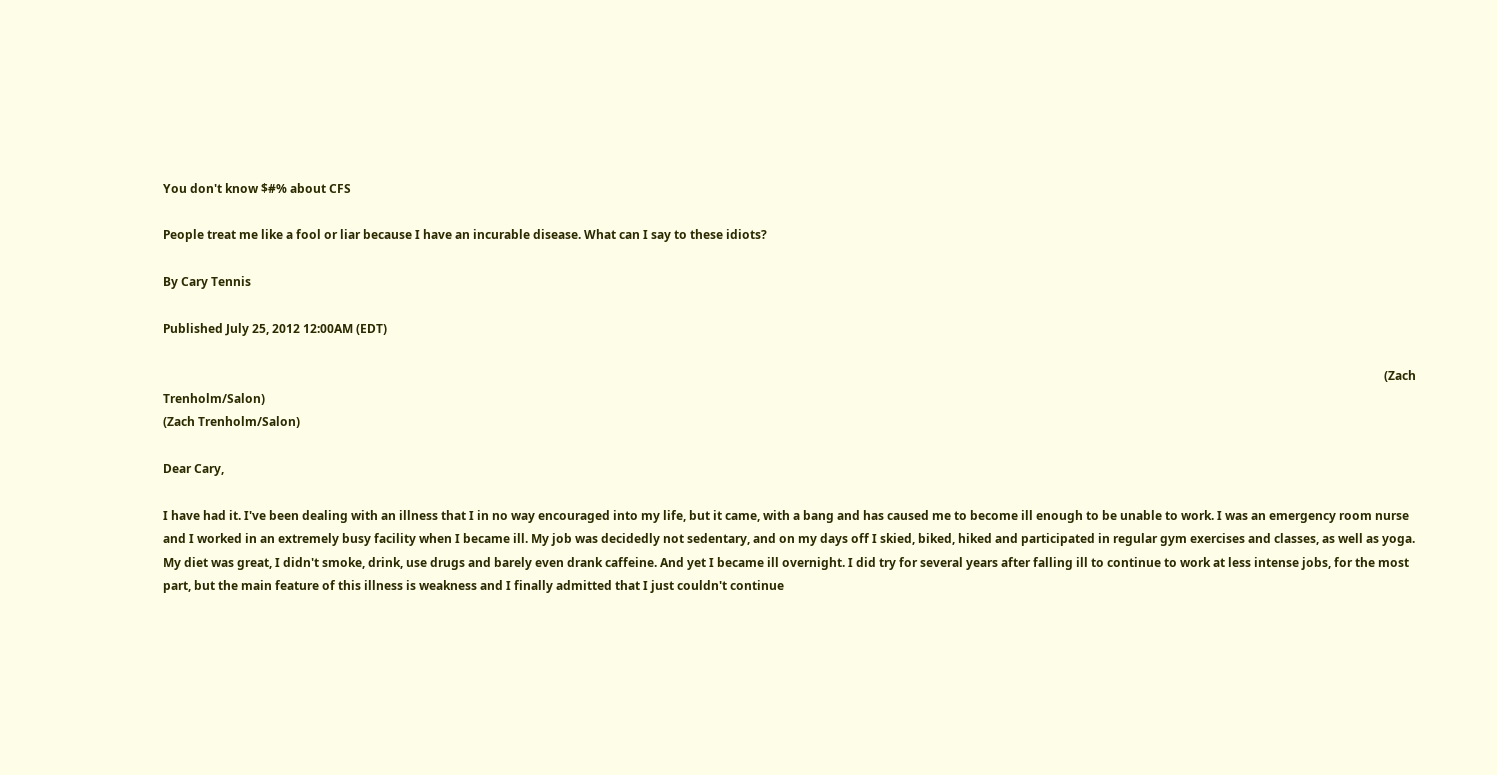You don't know $#% about CFS

People treat me like a fool or liar because I have an incurable disease. What can I say to these idiots?

By Cary Tennis

Published July 25, 2012 12:00AM (EDT)

                                                                                                                                                                                                                                                                                                                                                                                                                       (Zach Trenholm/Salon)
(Zach Trenholm/Salon)

Dear Cary,

I have had it. I've been dealing with an illness that I in no way encouraged into my life, but it came, with a bang and has caused me to become ill enough to be unable to work. I was an emergency room nurse and I worked in an extremely busy facility when I became ill. My job was decidedly not sedentary, and on my days off I skied, biked, hiked and participated in regular gym exercises and classes, as well as yoga. My diet was great, I didn't smoke, drink, use drugs and barely even drank caffeine. And yet I became ill overnight. I did try for several years after falling ill to continue to work at less intense jobs, for the most part, but the main feature of this illness is weakness and I finally admitted that I just couldn't continue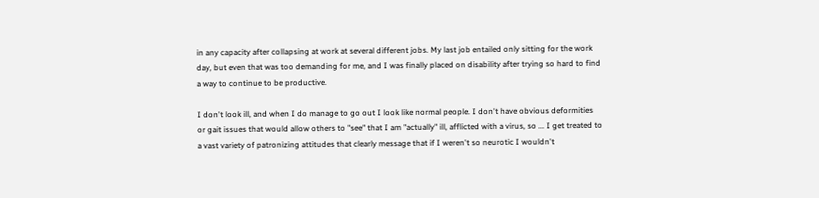in any capacity after collapsing at work at several different jobs. My last job entailed only sitting for the work day, but even that was too demanding for me, and I was finally placed on disability after trying so hard to find a way to continue to be productive.

I don't look ill, and when I do manage to go out I look like normal people. I don't have obvious deformities or gait issues that would allow others to "see" that I am "actually" ill, afflicted with a virus, so ... I get treated to a vast variety of patronizing attitudes that clearly message that if I weren't so neurotic I wouldn't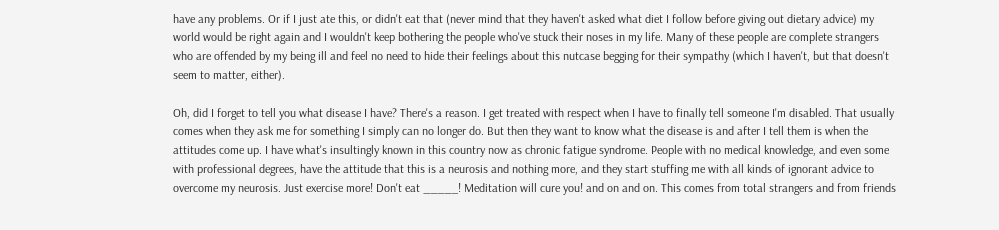have any problems. Or if I just ate this, or didn't eat that (never mind that they haven't asked what diet I follow before giving out dietary advice) my world would be right again and I wouldn't keep bothering the people who've stuck their noses in my life. Many of these people are complete strangers who are offended by my being ill and feel no need to hide their feelings about this nutcase begging for their sympathy (which I haven't, but that doesn't seem to matter, either).

Oh, did I forget to tell you what disease I have? There's a reason. I get treated with respect when I have to finally tell someone I'm disabled. That usually comes when they ask me for something I simply can no longer do. But then they want to know what the disease is and after I tell them is when the attitudes come up. I have what's insultingly known in this country now as chronic fatigue syndrome. People with no medical knowledge, and even some with professional degrees, have the attitude that this is a neurosis and nothing more, and they start stuffing me with all kinds of ignorant advice to overcome my neurosis. Just exercise more! Don't eat _____! Meditation will cure you! and on and on. This comes from total strangers and from friends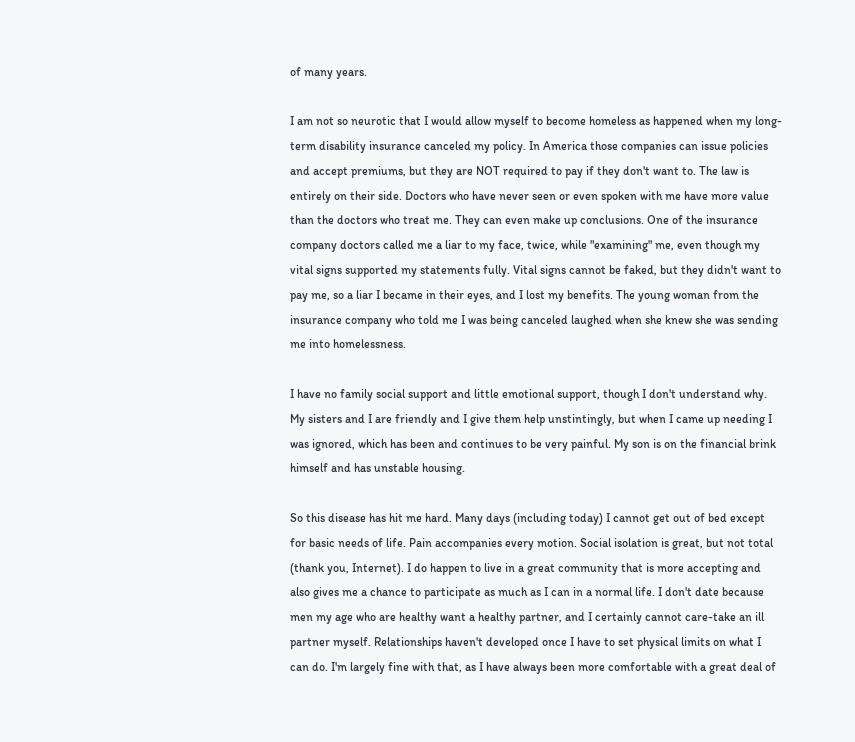of many years.

I am not so neurotic that I would allow myself to become homeless as happened when my long-term disability insurance canceled my policy. In America those companies can issue policies and accept premiums, but they are NOT required to pay if they don't want to. The law is entirely on their side. Doctors who have never seen or even spoken with me have more value than the doctors who treat me. They can even make up conclusions. One of the insurance company doctors called me a liar to my face, twice, while "examining" me, even though my vital signs supported my statements fully. Vital signs cannot be faked, but they didn't want to pay me, so a liar I became in their eyes, and I lost my benefits. The young woman from the insurance company who told me I was being canceled laughed when she knew she was sending me into homelessness.

I have no family social support and little emotional support, though I don't understand why. My sisters and I are friendly and I give them help unstintingly, but when I came up needing I was ignored, which has been and continues to be very painful. My son is on the financial brink himself and has unstable housing.

So this disease has hit me hard. Many days (including today) I cannot get out of bed except for basic needs of life. Pain accompanies every motion. Social isolation is great, but not total (thank you, Internet). I do happen to live in a great community that is more accepting and also gives me a chance to participate as much as I can in a normal life. I don't date because men my age who are healthy want a healthy partner, and I certainly cannot care-take an ill partner myself. Relationships haven't developed once I have to set physical limits on what I can do. I'm largely fine with that, as I have always been more comfortable with a great deal of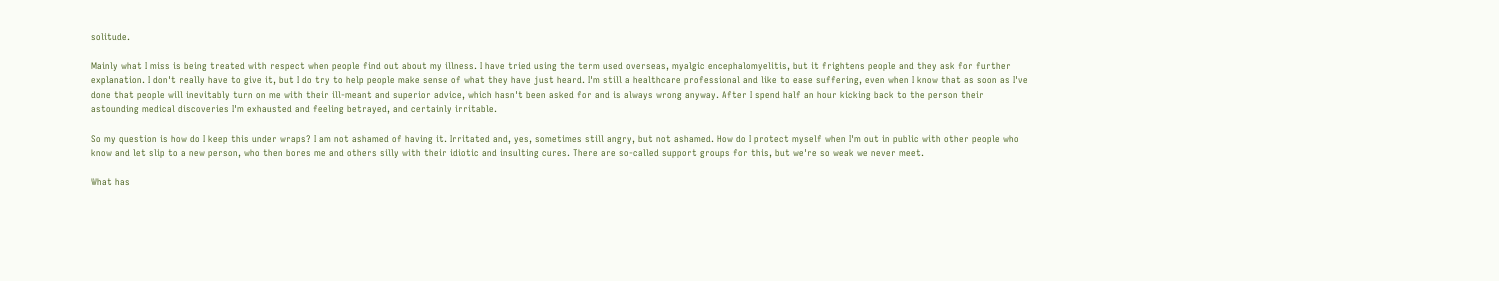solitude.

Mainly what I miss is being treated with respect when people find out about my illness. I have tried using the term used overseas, myalgic encephalomyelitis, but it frightens people and they ask for further explanation. I don't really have to give it, but I do try to help people make sense of what they have just heard. I'm still a healthcare professional and like to ease suffering, even when I know that as soon as I've done that people will inevitably turn on me with their ill-meant and superior advice, which hasn't been asked for and is always wrong anyway. After I spend half an hour kicking back to the person their astounding medical discoveries I'm exhausted and feeling betrayed, and certainly irritable.

So my question is how do I keep this under wraps? I am not ashamed of having it. Irritated and, yes, sometimes still angry, but not ashamed. How do I protect myself when I'm out in public with other people who know and let slip to a new person, who then bores me and others silly with their idiotic and insulting cures. There are so-called support groups for this, but we're so weak we never meet.

What has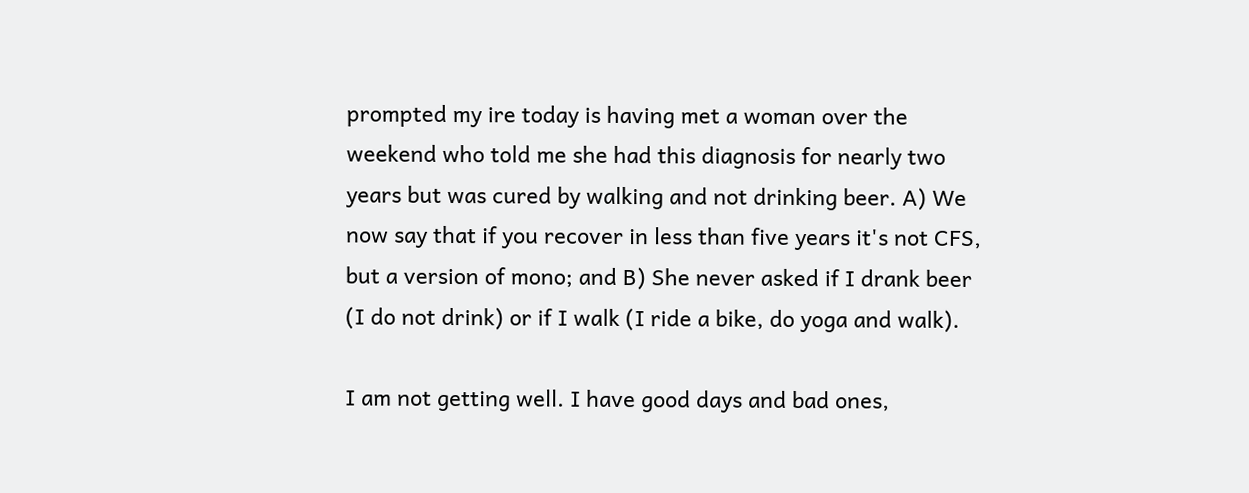prompted my ire today is having met a woman over the weekend who told me she had this diagnosis for nearly two years but was cured by walking and not drinking beer. A) We now say that if you recover in less than five years it's not CFS, but a version of mono; and B) She never asked if I drank beer (I do not drink) or if I walk (I ride a bike, do yoga and walk).

I am not getting well. I have good days and bad ones,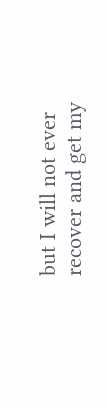but I will not ever recover and get my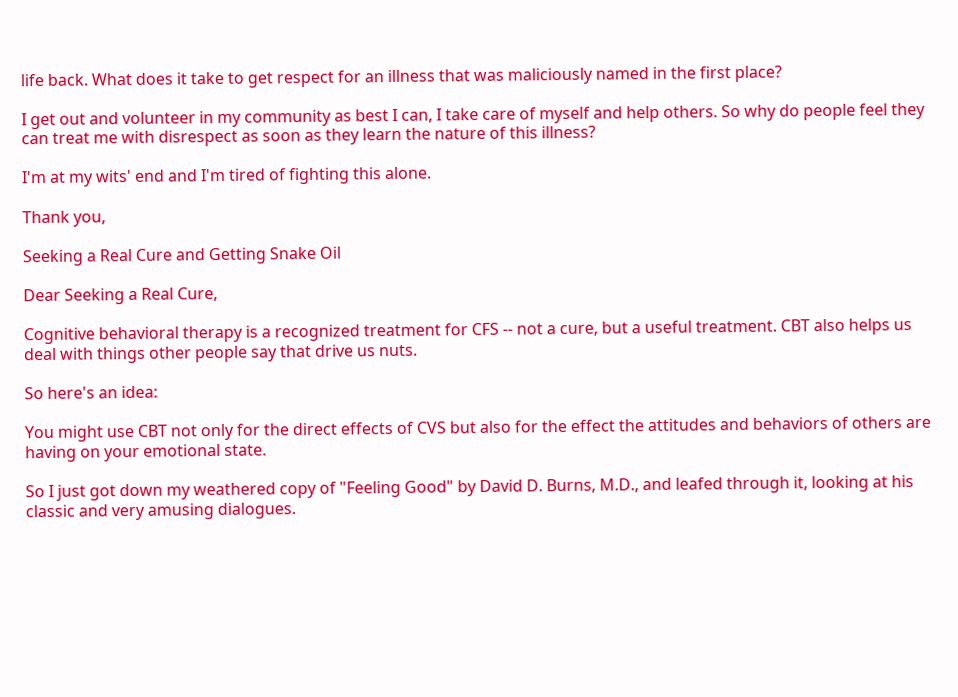life back. What does it take to get respect for an illness that was maliciously named in the first place?

I get out and volunteer in my community as best I can, I take care of myself and help others. So why do people feel they can treat me with disrespect as soon as they learn the nature of this illness?

I'm at my wits' end and I'm tired of fighting this alone.

Thank you,

Seeking a Real Cure and Getting Snake Oil

Dear Seeking a Real Cure,

Cognitive behavioral therapy is a recognized treatment for CFS -- not a cure, but a useful treatment. CBT also helps us deal with things other people say that drive us nuts.

So here's an idea:

You might use CBT not only for the direct effects of CVS but also for the effect the attitudes and behaviors of others are having on your emotional state.

So I just got down my weathered copy of "Feeling Good" by David D. Burns, M.D., and leafed through it, looking at his classic and very amusing dialogues.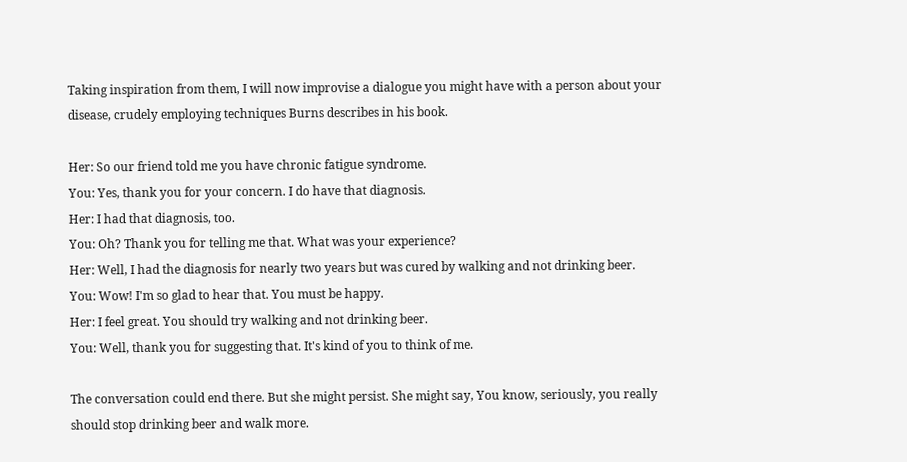Taking inspiration from them, I will now improvise a dialogue you might have with a person about your disease, crudely employing techniques Burns describes in his book.

Her: So our friend told me you have chronic fatigue syndrome.
You: Yes, thank you for your concern. I do have that diagnosis.
Her: I had that diagnosis, too.
You: Oh? Thank you for telling me that. What was your experience?
Her: Well, I had the diagnosis for nearly two years but was cured by walking and not drinking beer.
You: Wow! I'm so glad to hear that. You must be happy.
Her: I feel great. You should try walking and not drinking beer.
You: Well, thank you for suggesting that. It's kind of you to think of me.

The conversation could end there. But she might persist. She might say, You know, seriously, you really should stop drinking beer and walk more.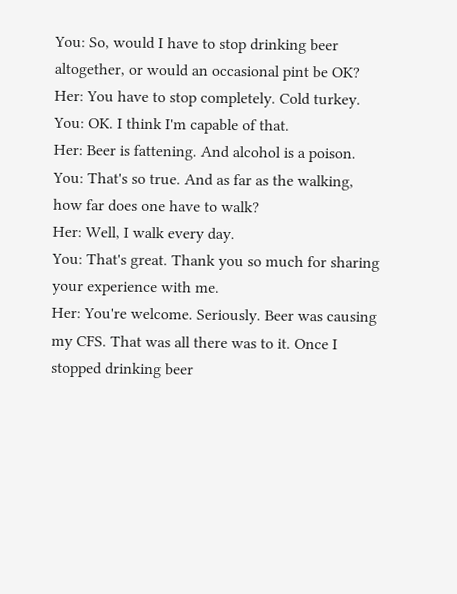You: So, would I have to stop drinking beer altogether, or would an occasional pint be OK?
Her: You have to stop completely. Cold turkey.
You: OK. I think I'm capable of that.
Her: Beer is fattening. And alcohol is a poison.
You: That's so true. And as far as the walking, how far does one have to walk?
Her: Well, I walk every day.
You: That's great. Thank you so much for sharing your experience with me.
Her: You're welcome. Seriously. Beer was causing my CFS. That was all there was to it. Once I stopped drinking beer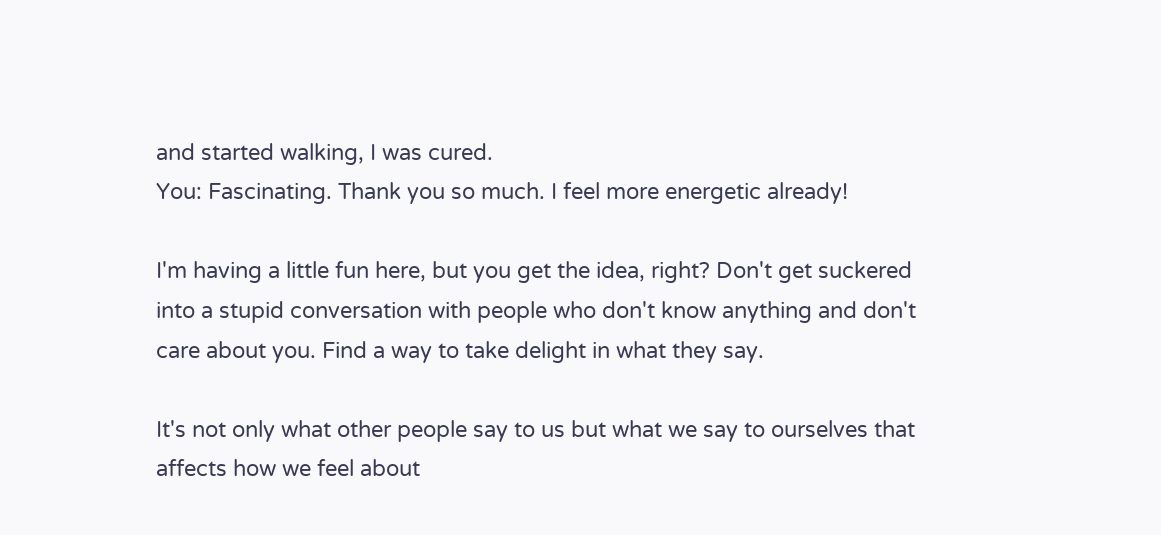and started walking, I was cured.
You: Fascinating. Thank you so much. I feel more energetic already!

I'm having a little fun here, but you get the idea, right? Don't get suckered into a stupid conversation with people who don't know anything and don't care about you. Find a way to take delight in what they say.

It's not only what other people say to us but what we say to ourselves that affects how we feel about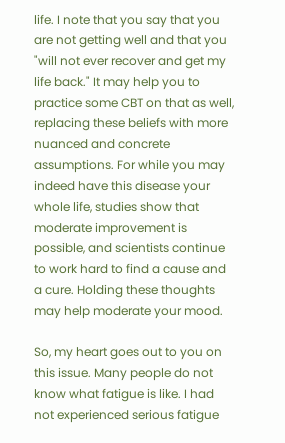life. I note that you say that you are not getting well and that you "will not ever recover and get my life back." It may help you to practice some CBT on that as well, replacing these beliefs with more nuanced and concrete assumptions. For while you may indeed have this disease your whole life, studies show that moderate improvement is possible, and scientists continue to work hard to find a cause and a cure. Holding these thoughts may help moderate your mood.

So, my heart goes out to you on this issue. Many people do not know what fatigue is like. I had not experienced serious fatigue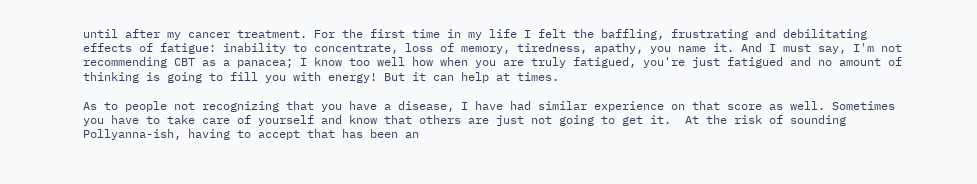until after my cancer treatment. For the first time in my life I felt the baffling, frustrating and debilitating effects of fatigue: inability to concentrate, loss of memory, tiredness, apathy, you name it. And I must say, I'm not recommending CBT as a panacea; I know too well how when you are truly fatigued, you're just fatigued and no amount of thinking is going to fill you with energy! But it can help at times.

As to people not recognizing that you have a disease, I have had similar experience on that score as well. Sometimes you have to take care of yourself and know that others are just not going to get it.  At the risk of sounding Pollyanna-ish, having to accept that has been an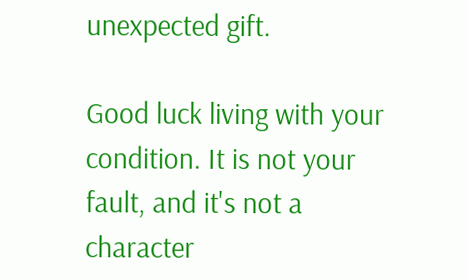unexpected gift.

Good luck living with your condition. It is not your fault, and it's not a character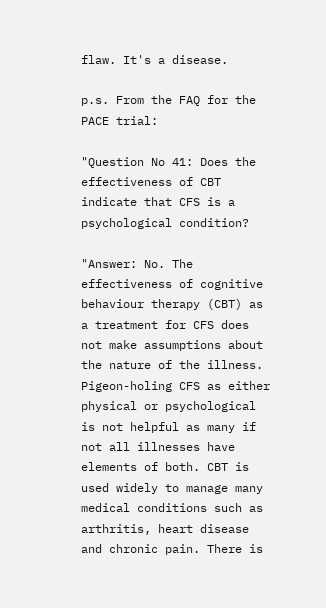flaw. It's a disease.

p.s. From the FAQ for the PACE trial:

"Question No 41: Does the effectiveness of CBT indicate that CFS is a psychological condition?

"Answer: No. The effectiveness of cognitive behaviour therapy (CBT) as a treatment for CFS does not make assumptions about the nature of the illness. Pigeon-holing CFS as either physical or psychological is not helpful as many if not all illnesses have elements of both. CBT is used widely to manage many medical conditions such as arthritis, heart disease and chronic pain. There is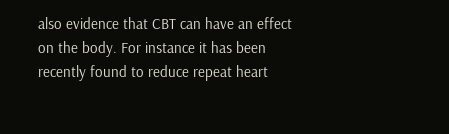also evidence that CBT can have an effect on the body. For instance it has been recently found to reduce repeat heart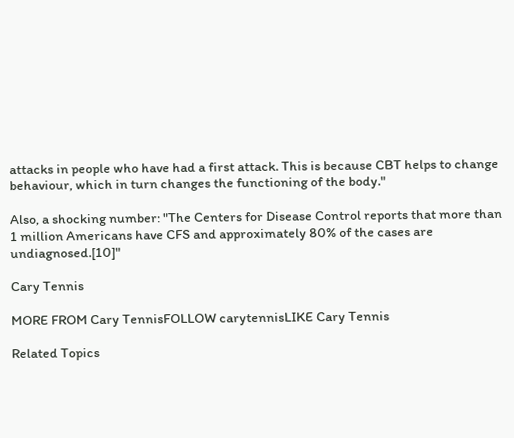attacks in people who have had a first attack. This is because CBT helps to change behaviour, which in turn changes the functioning of the body."

Also, a shocking number: "The Centers for Disease Control reports that more than 1 million Americans have CFS and approximately 80% of the cases are undiagnosed.[10]"

Cary Tennis

MORE FROM Cary TennisFOLLOW carytennisLIKE Cary Tennis

Related Topics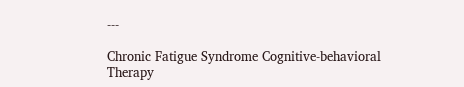---

Chronic Fatigue Syndrome Cognitive-behavioral Therapy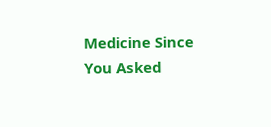Medicine Since You Asked